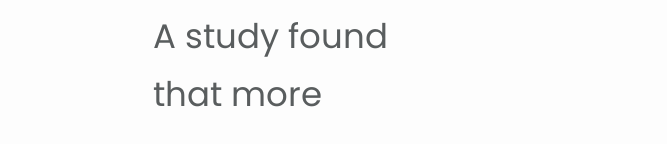A study found that more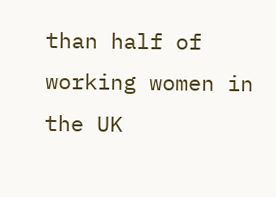than half of working women in the UK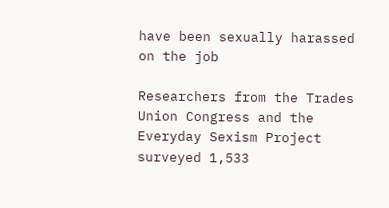have been sexually harassed on the job

Researchers from the Trades Union Congress and the Everyday Sexism Project surveyed 1,533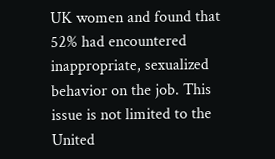UK women and found that 52% had encountered inappropriate, sexualized behavior on the job. This issue is not limited to the United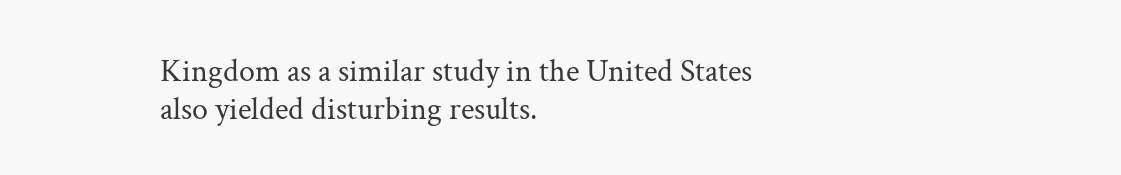Kingdom as a similar study in the United States also yielded disturbing results.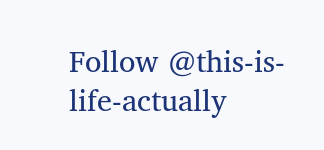Follow @this-is-life-actually